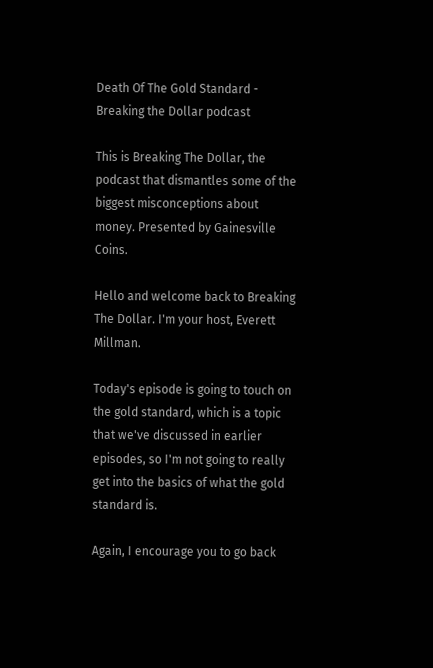Death Of The Gold Standard - Breaking the Dollar podcast

This is Breaking The Dollar, the podcast that dismantles some of the biggest misconceptions about money. Presented by Gainesville Coins.

Hello and welcome back to Breaking The Dollar. I'm your host, Everett Millman.

Today's episode is going to touch on the gold standard, which is a topic that we've discussed in earlier episodes, so I'm not going to really get into the basics of what the gold standard is.

Again, I encourage you to go back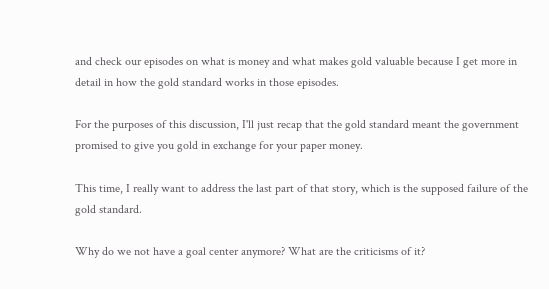and check our episodes on what is money and what makes gold valuable because I get more in detail in how the gold standard works in those episodes.

For the purposes of this discussion, I'll just recap that the gold standard meant the government promised to give you gold in exchange for your paper money.

This time, I really want to address the last part of that story, which is the supposed failure of the gold standard.

Why do we not have a goal center anymore? What are the criticisms of it?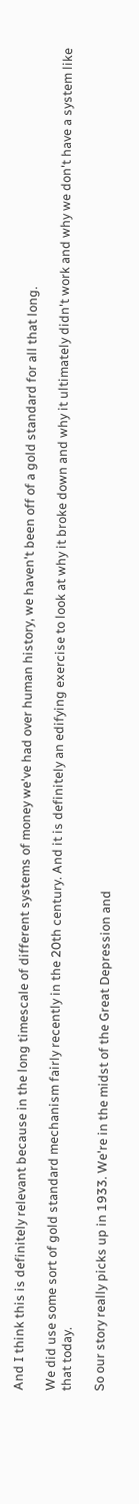And I think this is definitely relevant because in the long timescale of different systems of money we've had over human history, we haven't been off of a gold standard for all that long.

We did use some sort of gold standard mechanism fairly recently in the 20th century. And it is definitely an edifying exercise to look at why it broke down and why it ultimately didn't work and why we don't have a system like that today.

So our story really picks up in 1933. We're in the midst of the Great Depression and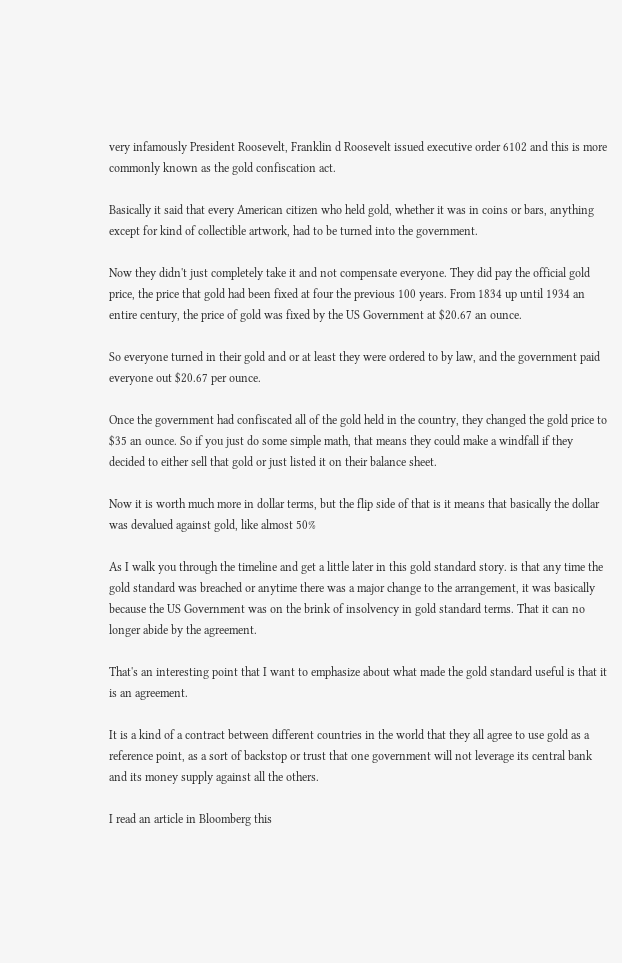very infamously President Roosevelt, Franklin d Roosevelt issued executive order 6102 and this is more commonly known as the gold confiscation act.

Basically it said that every American citizen who held gold, whether it was in coins or bars, anything except for kind of collectible artwork, had to be turned into the government.

Now they didn't just completely take it and not compensate everyone. They did pay the official gold price, the price that gold had been fixed at four the previous 100 years. From 1834 up until 1934 an entire century, the price of gold was fixed by the US Government at $20.67 an ounce.

So everyone turned in their gold and or at least they were ordered to by law, and the government paid everyone out $20.67 per ounce.

Once the government had confiscated all of the gold held in the country, they changed the gold price to $35 an ounce. So if you just do some simple math, that means they could make a windfall if they decided to either sell that gold or just listed it on their balance sheet.

Now it is worth much more in dollar terms, but the flip side of that is it means that basically the dollar was devalued against gold, like almost 50%

As I walk you through the timeline and get a little later in this gold standard story. is that any time the gold standard was breached or anytime there was a major change to the arrangement, it was basically because the US Government was on the brink of insolvency in gold standard terms. That it can no longer abide by the agreement.

That's an interesting point that I want to emphasize about what made the gold standard useful is that it is an agreement.

It is a kind of a contract between different countries in the world that they all agree to use gold as a reference point, as a sort of backstop or trust that one government will not leverage its central bank and its money supply against all the others.

I read an article in Bloomberg this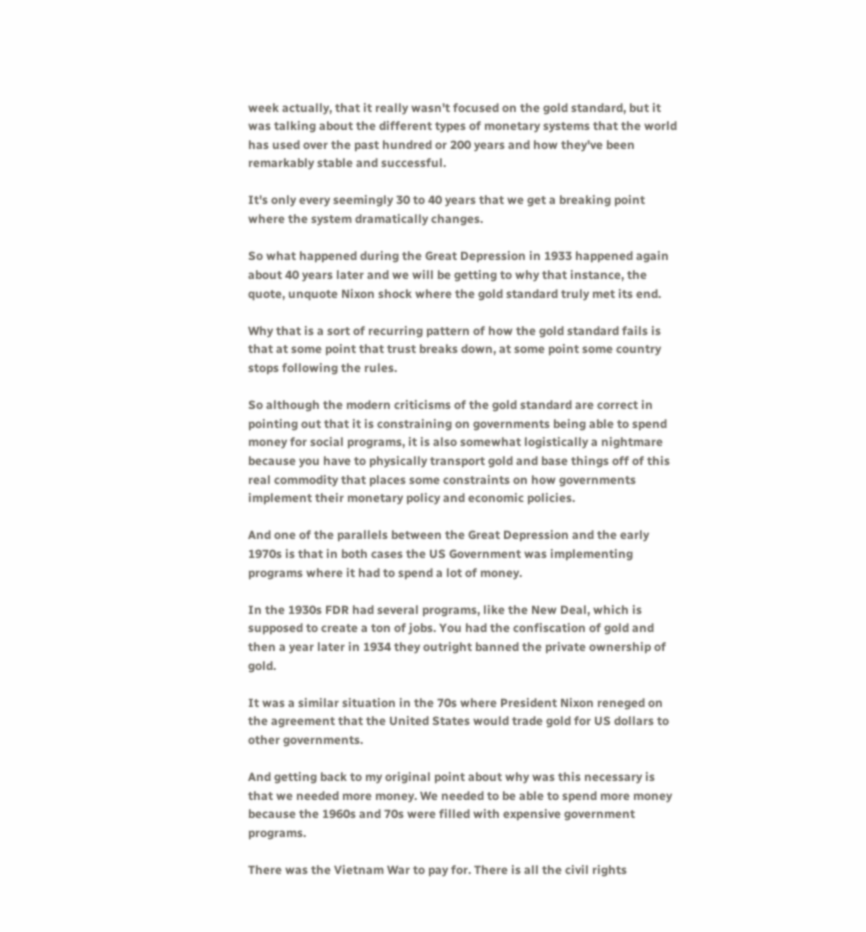week actually, that it really wasn't focused on the gold standard, but it was talking about the different types of monetary systems that the world has used over the past hundred or 200 years and how they've been remarkably stable and successful.

It's only every seemingly 30 to 40 years that we get a breaking point where the system dramatically changes.

So what happened during the Great Depression in 1933 happened again about 40 years later and we will be getting to why that instance, the quote, unquote Nixon shock where the gold standard truly met its end.

Why that is a sort of recurring pattern of how the gold standard fails is that at some point that trust breaks down, at some point some country stops following the rules.

So although the modern criticisms of the gold standard are correct in pointing out that it is constraining on governments being able to spend money for social programs, it is also somewhat logistically a nightmare because you have to physically transport gold and base things off of this real commodity that places some constraints on how governments implement their monetary policy and economic policies.

And one of the parallels between the Great Depression and the early 1970s is that in both cases the US Government was implementing programs where it had to spend a lot of money.

In the 1930s FDR had several programs, like the New Deal, which is supposed to create a ton of jobs. You had the confiscation of gold and then a year later in 1934 they outright banned the private ownership of gold.

It was a similar situation in the 70s where President Nixon reneged on the agreement that the United States would trade gold for US dollars to other governments.

And getting back to my original point about why was this necessary is that we needed more money. We needed to be able to spend more money because the 1960s and 70s were filled with expensive government programs.

There was the Vietnam War to pay for. There is all the civil rights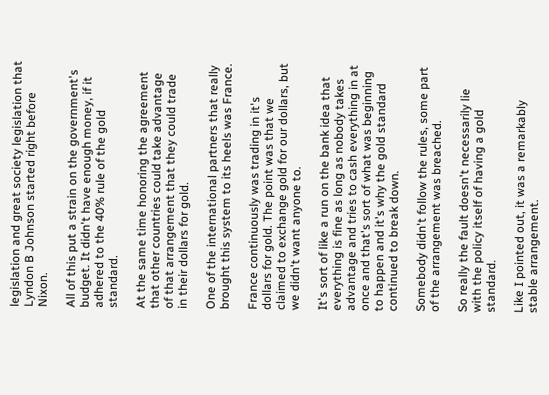legislation and great society legislation that Lyndon B Johnson started right before Nixon.

All of this put a strain on the government's budget. It didn't have enough money, if it adhered to the 40% rule of the gold standard.

At the same time honoring the agreement that other countries could take advantage of that arrangement that they could trade in their dollars for gold.

One of the international partners that really brought this system to its heels was France.

France continuously was trading in it's dollars for gold. The point was that we claimed to exchange gold for our dollars, but we didn't want anyone to.

It's sort of like a run on the bank idea that everything is fine as long as nobody takes advantage and tries to cash everything in at once and that's sort of what was beginning to happen and it's why the gold standard continued to break down.

Somebody didn't follow the rules, some part of the arrangement was breached.

So really the fault doesn't necessarily lie with the policy itself of having a gold standard.

Like I pointed out, it was a remarkably stable arrangement.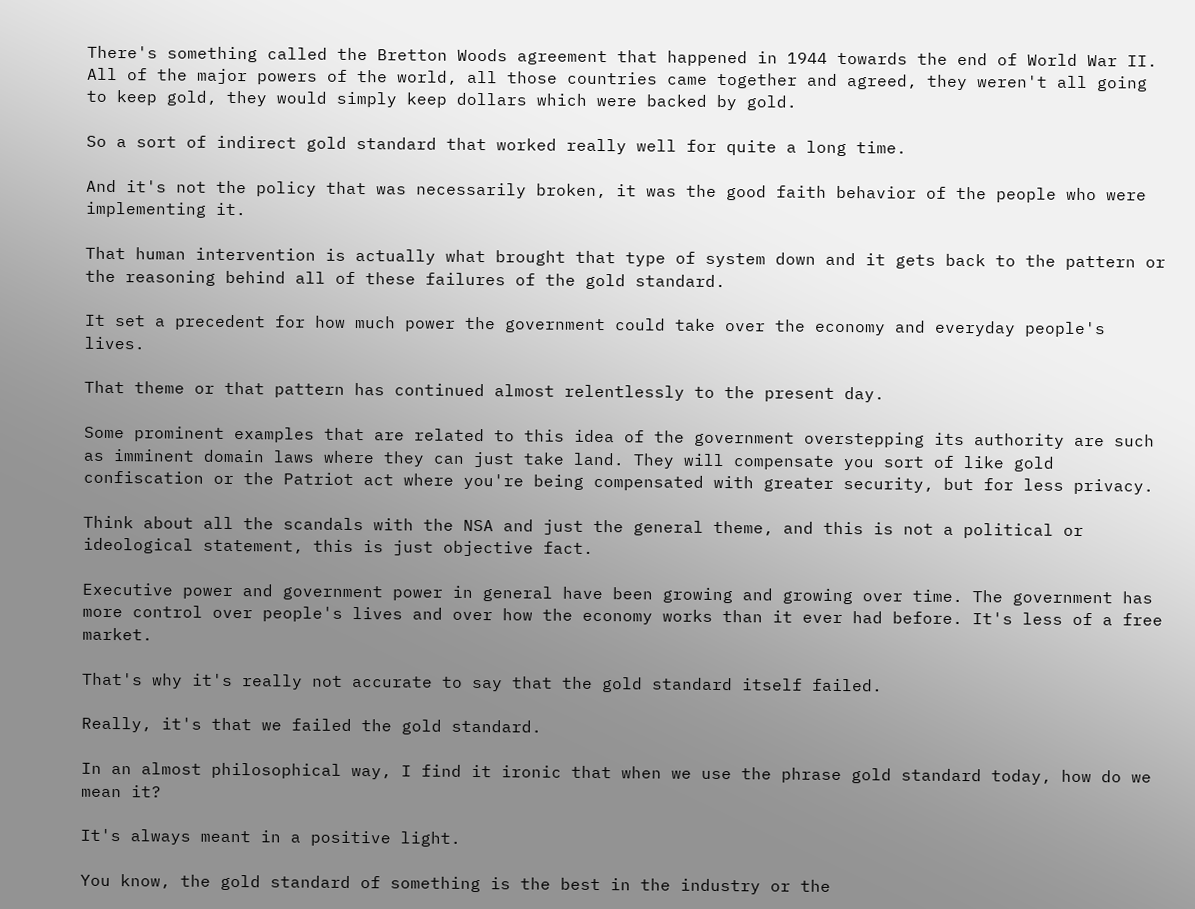There's something called the Bretton Woods agreement that happened in 1944 towards the end of World War II. All of the major powers of the world, all those countries came together and agreed, they weren't all going to keep gold, they would simply keep dollars which were backed by gold.

So a sort of indirect gold standard that worked really well for quite a long time.

And it's not the policy that was necessarily broken, it was the good faith behavior of the people who were implementing it.

That human intervention is actually what brought that type of system down and it gets back to the pattern or the reasoning behind all of these failures of the gold standard.

It set a precedent for how much power the government could take over the economy and everyday people's lives.

That theme or that pattern has continued almost relentlessly to the present day.

Some prominent examples that are related to this idea of the government overstepping its authority are such as imminent domain laws where they can just take land. They will compensate you sort of like gold confiscation or the Patriot act where you're being compensated with greater security, but for less privacy.

Think about all the scandals with the NSA and just the general theme, and this is not a political or ideological statement, this is just objective fact.

Executive power and government power in general have been growing and growing over time. The government has more control over people's lives and over how the economy works than it ever had before. It's less of a free market.

That's why it's really not accurate to say that the gold standard itself failed.

Really, it's that we failed the gold standard.

In an almost philosophical way, I find it ironic that when we use the phrase gold standard today, how do we mean it?

It's always meant in a positive light.

You know, the gold standard of something is the best in the industry or the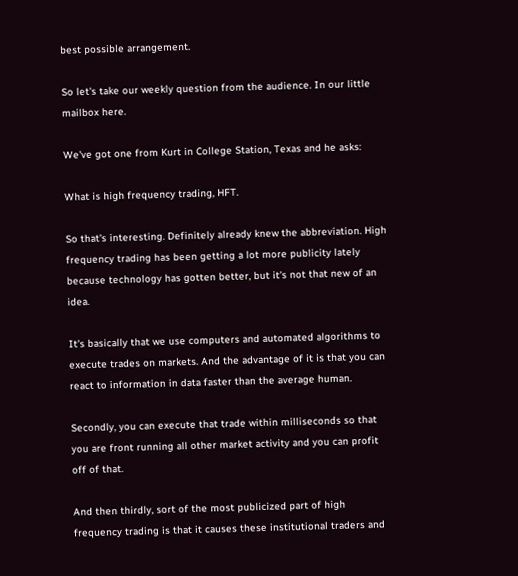best possible arrangement.

So let's take our weekly question from the audience. In our little mailbox here.

We've got one from Kurt in College Station, Texas and he asks:

What is high frequency trading, HFT.

So that's interesting. Definitely already knew the abbreviation. High frequency trading has been getting a lot more publicity lately because technology has gotten better, but it's not that new of an idea.

It's basically that we use computers and automated algorithms to execute trades on markets. And the advantage of it is that you can react to information in data faster than the average human.

Secondly, you can execute that trade within milliseconds so that you are front running all other market activity and you can profit off of that.

And then thirdly, sort of the most publicized part of high frequency trading is that it causes these institutional traders and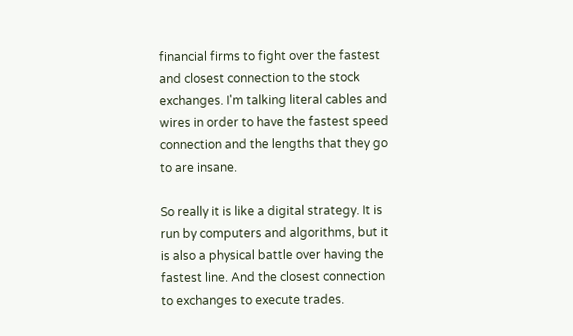financial firms to fight over the fastest and closest connection to the stock exchanges. I'm talking literal cables and wires in order to have the fastest speed connection and the lengths that they go to are insane.

So really it is like a digital strategy. It is run by computers and algorithms, but it is also a physical battle over having the fastest line. And the closest connection to exchanges to execute trades.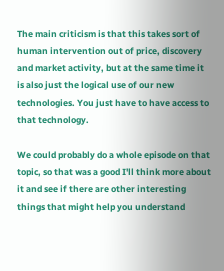The main criticism is that this takes sort of human intervention out of price, discovery and market activity, but at the same time it is also just the logical use of our new technologies. You just have to have access to that technology.

We could probably do a whole episode on that topic, so that was a good I'll think more about it and see if there are other interesting things that might help you understand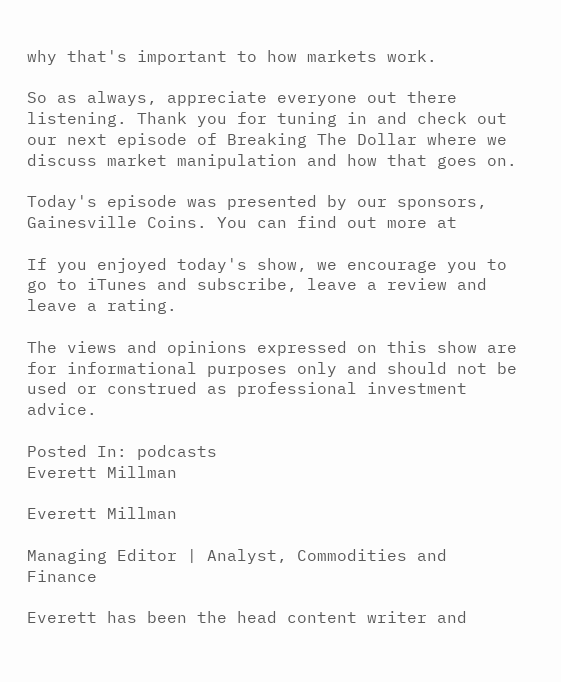why that's important to how markets work.

So as always, appreciate everyone out there listening. Thank you for tuning in and check out our next episode of Breaking The Dollar where we discuss market manipulation and how that goes on.

Today's episode was presented by our sponsors, Gainesville Coins. You can find out more at

If you enjoyed today's show, we encourage you to go to iTunes and subscribe, leave a review and leave a rating.

The views and opinions expressed on this show are for informational purposes only and should not be used or construed as professional investment advice.

Posted In: podcasts
Everett Millman

Everett Millman

Managing Editor | Analyst, Commodities and Finance

Everett has been the head content writer and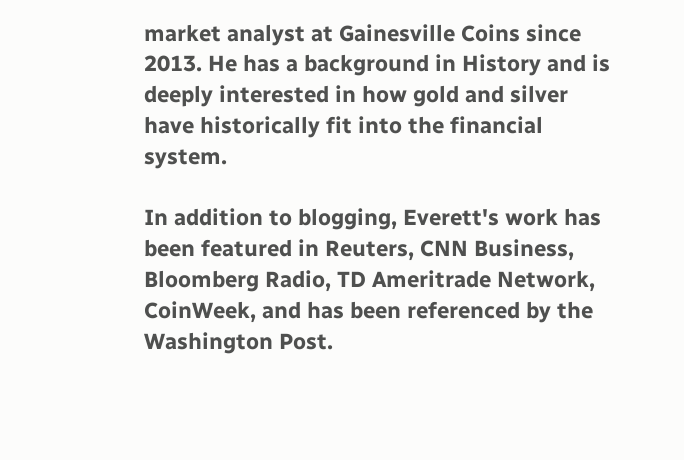market analyst at Gainesville Coins since 2013. He has a background in History and is deeply interested in how gold and silver have historically fit into the financial system.

In addition to blogging, Everett's work has been featured in Reuters, CNN Business, Bloomberg Radio, TD Ameritrade Network, CoinWeek, and has been referenced by the Washington Post.